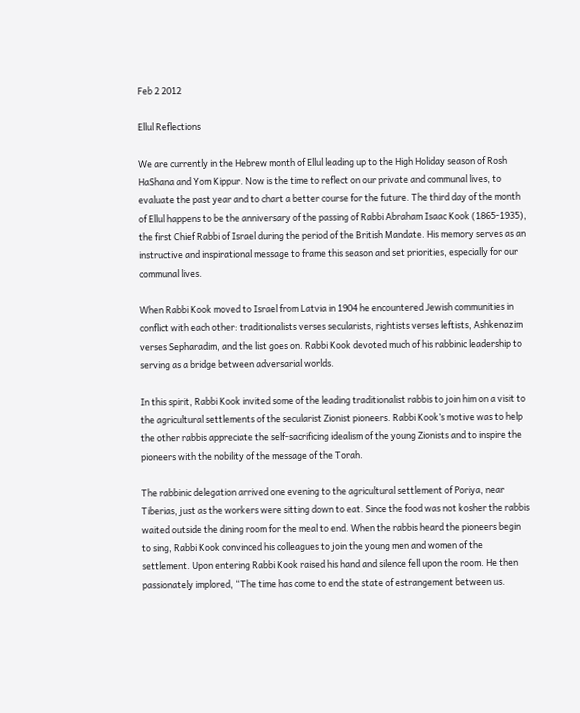Feb 2 2012

Ellul Reflections

We are currently in the Hebrew month of Ellul leading up to the High Holiday season of Rosh HaShana and Yom Kippur. Now is the time to reflect on our private and communal lives, to evaluate the past year and to chart a better course for the future. The third day of the month of Ellul happens to be the anniversary of the passing of Rabbi Abraham Isaac Kook (1865-1935), the first Chief Rabbi of Israel during the period of the British Mandate. His memory serves as an instructive and inspirational message to frame this season and set priorities, especially for our communal lives.

When Rabbi Kook moved to Israel from Latvia in 1904 he encountered Jewish communities in conflict with each other: traditionalists verses secularists, rightists verses leftists, Ashkenazim verses Sepharadim, and the list goes on. Rabbi Kook devoted much of his rabbinic leadership to serving as a bridge between adversarial worlds.

In this spirit, Rabbi Kook invited some of the leading traditionalist rabbis to join him on a visit to the agricultural settlements of the secularist Zionist pioneers. Rabbi Kook’s motive was to help the other rabbis appreciate the self-sacrificing idealism of the young Zionists and to inspire the pioneers with the nobility of the message of the Torah.

The rabbinic delegation arrived one evening to the agricultural settlement of Poriya, near Tiberias, just as the workers were sitting down to eat. Since the food was not kosher the rabbis waited outside the dining room for the meal to end. When the rabbis heard the pioneers begin to sing, Rabbi Kook convinced his colleagues to join the young men and women of the settlement. Upon entering Rabbi Kook raised his hand and silence fell upon the room. He then passionately implored, “The time has come to end the state of estrangement between us.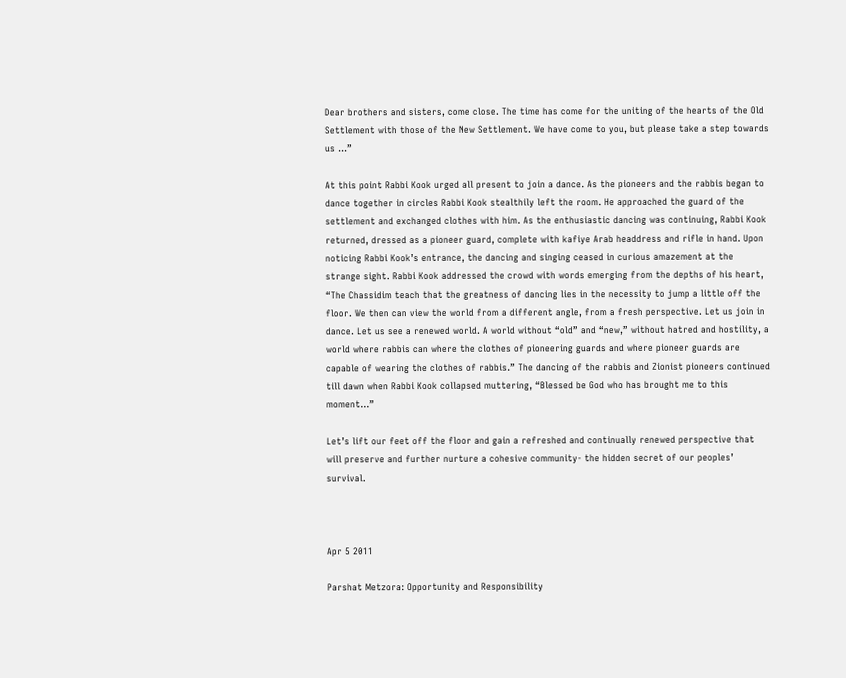Dear brothers and sisters, come close. The time has come for the uniting of the hearts of the Old Settlement with those of the New Settlement. We have come to you, but please take a step towards us …”

At this point Rabbi Kook urged all present to join a dance. As the pioneers and the rabbis began to dance together in circles Rabbi Kook stealthily left the room. He approached the guard of the settlement and exchanged clothes with him. As the enthusiastic dancing was continuing, Rabbi Kook returned, dressed as a pioneer guard, complete with kafiye Arab headdress and rifle in hand. Upon noticing Rabbi Kook’s entrance, the dancing and singing ceased in curious amazement at the strange sight. Rabbi Kook addressed the crowd with words emerging from the depths of his heart, “The Chassidim teach that the greatness of dancing lies in the necessity to jump a little off the floor. We then can view the world from a different angle, from a fresh perspective. Let us join in dance. Let us see a renewed world. A world without “old” and “new,” without hatred and hostility, a world where rabbis can where the clothes of pioneering guards and where pioneer guards are capable of wearing the clothes of rabbis.” The dancing of the rabbis and Zionist pioneers continued till dawn when Rabbi Kook collapsed muttering, “Blessed be God who has brought me to this moment…”

Let’s lift our feet off the floor and gain a refreshed and continually renewed perspective that will preserve and further nurture a cohesive community- the hidden secret of our peoples’ survival.



Apr 5 2011

Parshat Metzora: Opportunity and Responsibility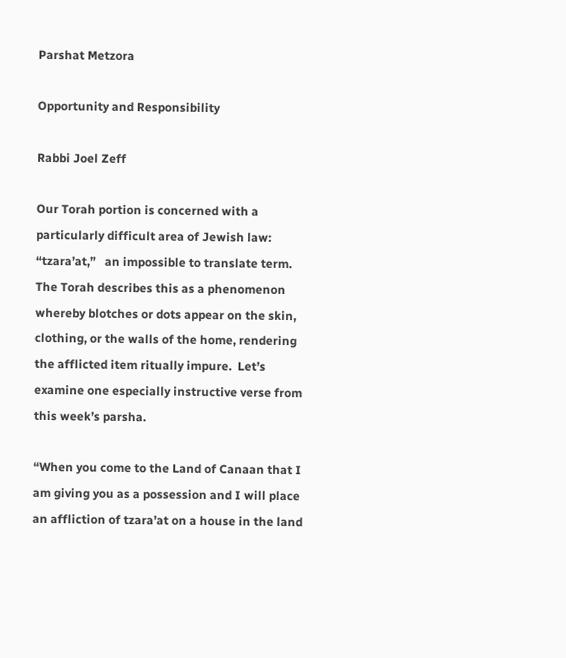Parshat Metzora

Opportunity and Responsibility

Rabbi Joel Zeff

Our Torah portion is concerned with a particularly difficult area of Jewish law: “tzara’at,”   an impossible to translate term.  The Torah describes this as a phenomenon whereby blotches or dots appear on the skin, clothing, or the walls of the home, rendering the afflicted item ritually impure.  Let’s examine one especially instructive verse from this week’s parsha.

“When you come to the Land of Canaan that I am giving you as a possession and I will place an affliction of tzara’at on a house in the land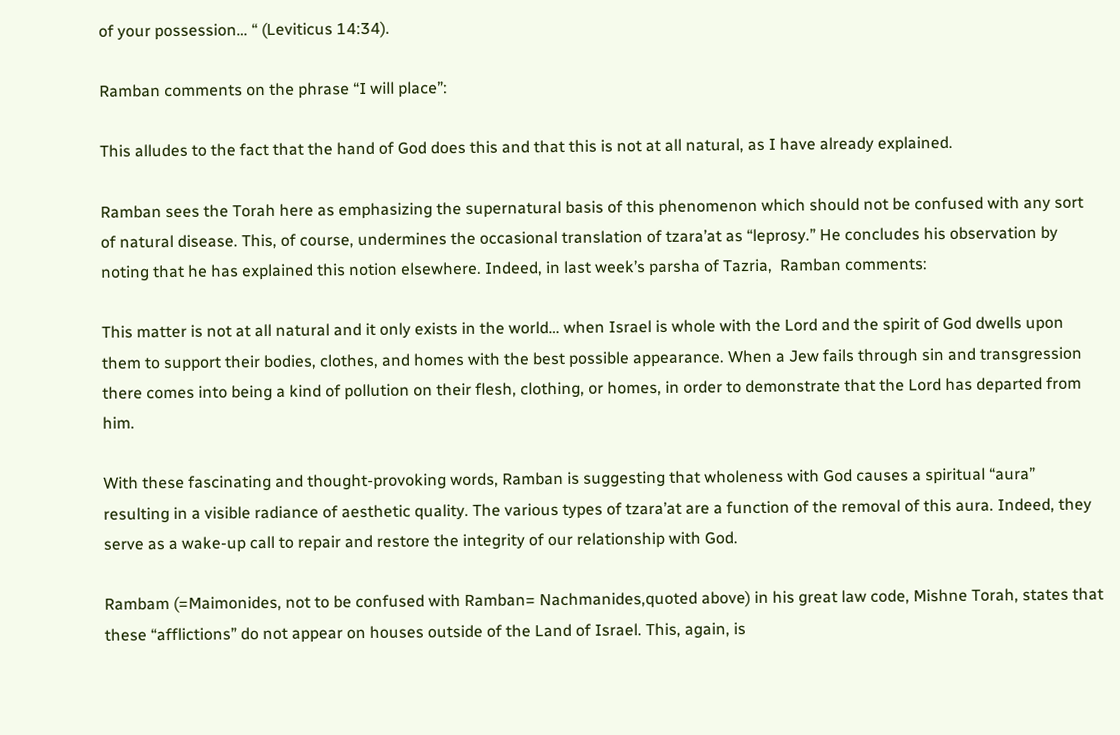of your possession… “ (Leviticus 14:34).

Ramban comments on the phrase “I will place”:

This alludes to the fact that the hand of God does this and that this is not at all natural, as I have already explained.

Ramban sees the Torah here as emphasizing the supernatural basis of this phenomenon which should not be confused with any sort of natural disease. This, of course, undermines the occasional translation of tzara’at as “leprosy.” He concludes his observation by noting that he has explained this notion elsewhere. Indeed, in last week’s parsha of Tazria,  Ramban comments:

This matter is not at all natural and it only exists in the world… when Israel is whole with the Lord and the spirit of God dwells upon them to support their bodies, clothes, and homes with the best possible appearance. When a Jew fails through sin and transgression there comes into being a kind of pollution on their flesh, clothing, or homes, in order to demonstrate that the Lord has departed from him.

With these fascinating and thought-provoking words, Ramban is suggesting that wholeness with God causes a spiritual “aura” resulting in a visible radiance of aesthetic quality. The various types of tzara’at are a function of the removal of this aura. Indeed, they serve as a wake-up call to repair and restore the integrity of our relationship with God.

Rambam (=Maimonides, not to be confused with Ramban= Nachmanides,quoted above) in his great law code, Mishne Torah, states that these “afflictions” do not appear on houses outside of the Land of Israel. This, again, is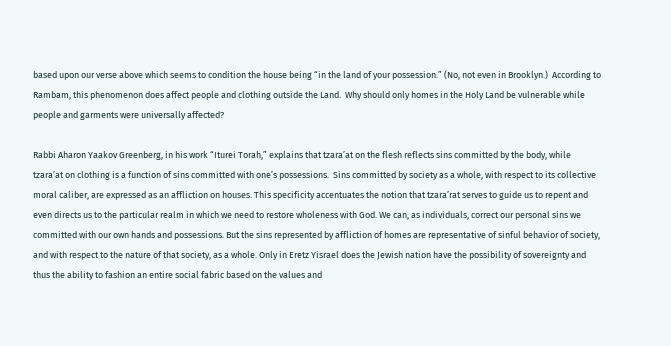based upon our verse above which seems to condition the house being “in the land of your possession.” (No, not even in Brooklyn.)  According to Rambam, this phenomenon does affect people and clothing outside the Land.  Why should only homes in the Holy Land be vulnerable while people and garments were universally affected?

Rabbi Aharon Yaakov Greenberg, in his work “Iturei Torah,” explains that tzara’at on the flesh reflects sins committed by the body, while tzara’at on clothing is a function of sins committed with one’s possessions.  Sins committed by society as a whole, with respect to its collective moral caliber, are expressed as an affliction on houses. This specificity accentuates the notion that tzara’rat serves to guide us to repent and even directs us to the particular realm in which we need to restore wholeness with God. We can, as individuals, correct our personal sins we committed with our own hands and possessions. But the sins represented by affliction of homes are representative of sinful behavior of society, and with respect to the nature of that society, as a whole. Only in Eretz Yisrael does the Jewish nation have the possibility of sovereignty and thus the ability to fashion an entire social fabric based on the values and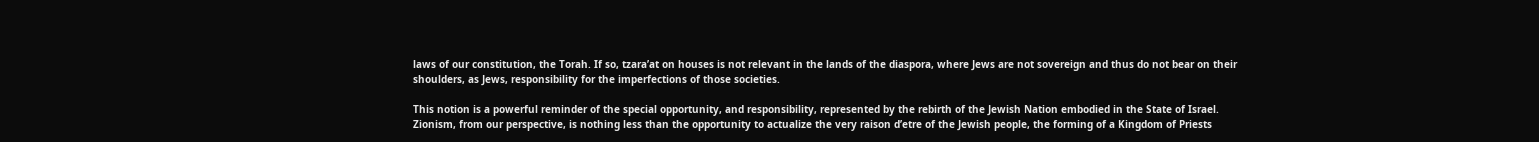laws of our constitution, the Torah. If so, tzara’at on houses is not relevant in the lands of the diaspora, where Jews are not sovereign and thus do not bear on their shoulders, as Jews, responsibility for the imperfections of those societies.

This notion is a powerful reminder of the special opportunity, and responsibility, represented by the rebirth of the Jewish Nation embodied in the State of Israel. Zionism, from our perspective, is nothing less than the opportunity to actualize the very raison d’etre of the Jewish people, the forming of a Kingdom of Priests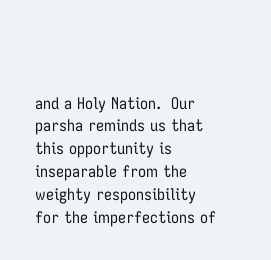and a Holy Nation.  Our parsha reminds us that this opportunity is inseparable from the weighty responsibility for the imperfections of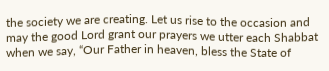the society we are creating. Let us rise to the occasion and may the good Lord grant our prayers we utter each Shabbat when we say, “Our Father in heaven, bless the State of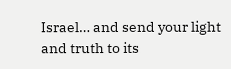Israel… and send your light and truth to its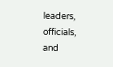leaders, officials, and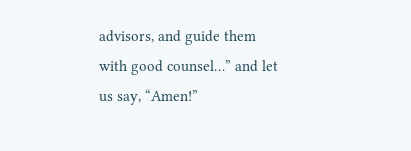advisors, and guide them with good counsel…” and let us say, “Amen!”